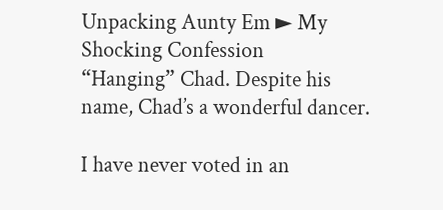Unpacking Aunty Em ► My Shocking Confession
“Hanging” Chad. Despite his
name, Chad’s a wonderful dancer.

I have never voted in an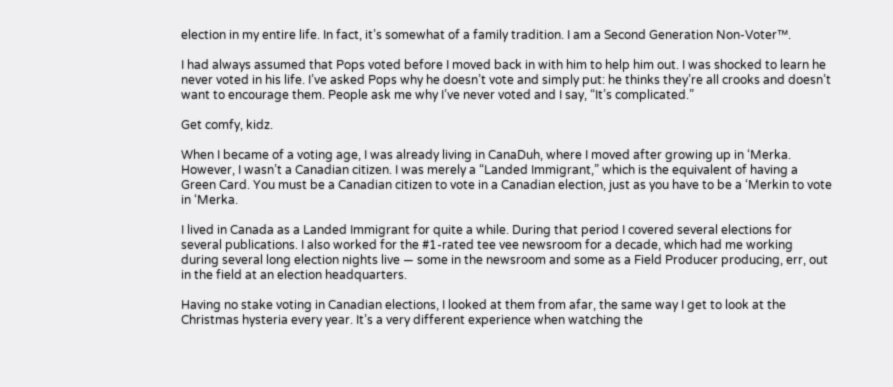election in my entire life. In fact, it’s somewhat of a family tradition. I am a Second Generation Non-Voter™.

I had always assumed that Pops voted before I moved back in with him to help him out. I was shocked to learn he never voted in his life. I’ve asked Pops why he doesn’t vote and simply put: he thinks they’re all crooks and doesn’t want to encourage them. People ask me why I’ve never voted and I say, “It’s complicated.”

Get comfy, kidz.

When I became of a voting age, I was already living in CanaDuh, where I moved after growing up in ‘Merka. However, I wasn’t a Canadian citizen. I was merely a “Landed Immigrant,” which is the equivalent of having a Green Card. You must be a Canadian citizen to vote in a Canadian election, just as you have to be a ‘Merkin to vote in ‘Merka.

I lived in Canada as a Landed Immigrant for quite a while. During that period I covered several elections for several publications. I also worked for the #1-rated tee vee newsroom for a decade, which had me working during several long election nights live — some in the newsroom and some as a Field Producer producing, err, out in the field at an election headquarters.

Having no stake voting in Canadian elections, I looked at them from afar, the same way I get to look at the Christmas hysteria every year. It’s a very different experience when watching the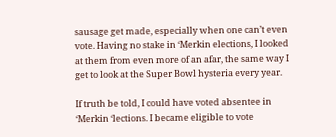sausage get made, especially when one can’t even vote. Having no stake in ‘Merkin elections, I looked at them from even more of an afar, the same way I get to look at the Super Bowl hysteria every year.

If truth be told, I could have voted absentee in ‘Merkin ‘lections. I became eligible to vote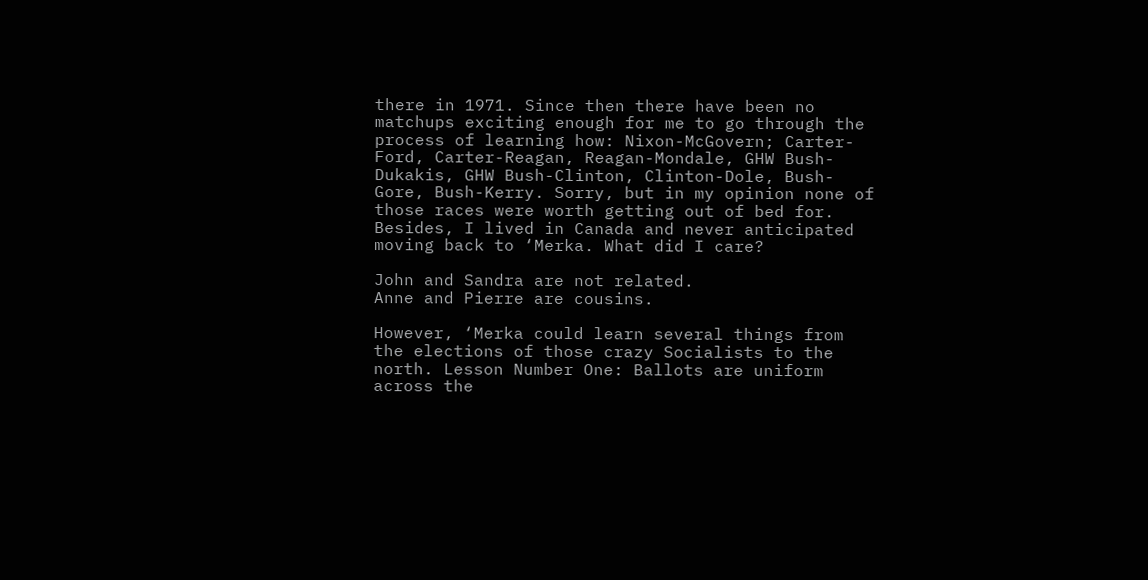there in 1971. Since then there have been no matchups exciting enough for me to go through the process of learning how: Nixon-McGovern; Carter-Ford, Carter-Reagan, Reagan-Mondale, GHW Bush-Dukakis, GHW Bush-Clinton, Clinton-Dole, Bush-Gore, Bush-Kerry. Sorry, but in my opinion none of those races were worth getting out of bed for. Besides, I lived in Canada and never anticipated moving back to ‘Merka. What did I care?

John and Sandra are not related.
Anne and Pierre are cousins.

However, ‘Merka could learn several things from the elections of those crazy Socialists to the north. Lesson Number One: Ballots are uniform across the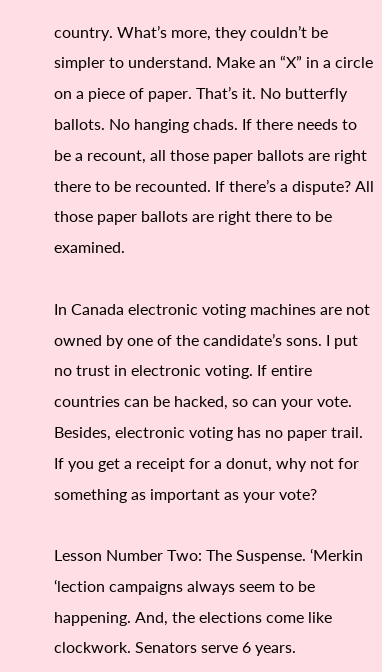country. What’s more, they couldn’t be simpler to understand. Make an “X” in a circle on a piece of paper. That’s it. No butterfly ballots. No hanging chads. If there needs to be a recount, all those paper ballots are right there to be recounted. If there’s a dispute? All those paper ballots are right there to be examined.

In Canada electronic voting machines are not owned by one of the candidate’s sons. I put no trust in electronic voting. If entire countries can be hacked, so can your vote. Besides, electronic voting has no paper trail. If you get a receipt for a donut, why not for something as important as your vote?

Lesson Number Two: The Suspense. ‘Merkin ‘lection campaigns always seem to be happening. And, the elections come like clockwork. Senators serve 6 years.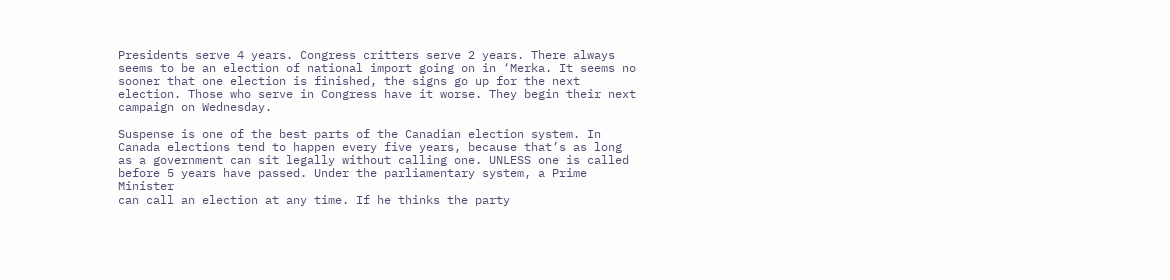Presidents serve 4 years. Congress critters serve 2 years. There always seems to be an election of national import going on in ‘Merka. It seems no sooner that one election is finished, the signs go up for the next election. Those who serve in Congress have it worse. They begin their next campaign on Wednesday.

Suspense is one of the best parts of the Canadian election system. In Canada elections tend to happen every five years, because that’s as long as a government can sit legally without calling one. UNLESS one is called before 5 years have passed. Under the parliamentary system, a Prime Minister
can call an election at any time. If he thinks the party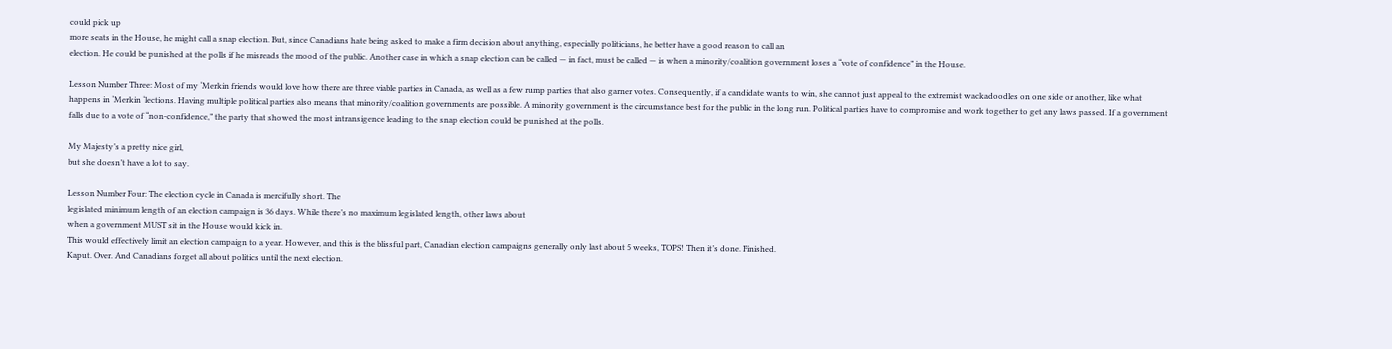could pick up
more seats in the House, he might call a snap election. But, since Canadians hate being asked to make a firm decision about anything, especially politicians, he better have a good reason to call an
election. He could be punished at the polls if he misreads the mood of the public. Another case in which a snap election can be called — in fact, must be called — is when a minority/coalition government loses a “vote of confidence” in the House.

Lesson Number Three: Most of my ‘Merkin friends would love how there are three viable parties in Canada, as well as a few rump parties that also garner votes. Consequently, if a candidate wants to win, she cannot just appeal to the extremist wackadoodles on one side or another, like what happens in ‘Merkin ‘lections. Having multiple political parties also means that minority/coalition governments are possible. A minority government is the circumstance best for the public in the long run. Political parties have to compromise and work together to get any laws passed. If a government falls due to a vote of “non-confidence,” the party that showed the most intransigence leading to the snap election could be punished at the polls.

My Majesty’s a pretty nice girl,
but she doesn’t have a lot to say.

Lesson Number Four: The election cycle in Canada is mercifully short. The
legislated minimum length of an election campaign is 36 days. While there’s no maximum legislated length, other laws about
when a government MUST sit in the House would kick in.
This would effectively limit an election campaign to a year. However, and this is the blissful part, Canadian election campaigns generally only last about 5 weeks, TOPS! Then it’s done. Finished.
Kaput. Over. And Canadians forget all about politics until the next election.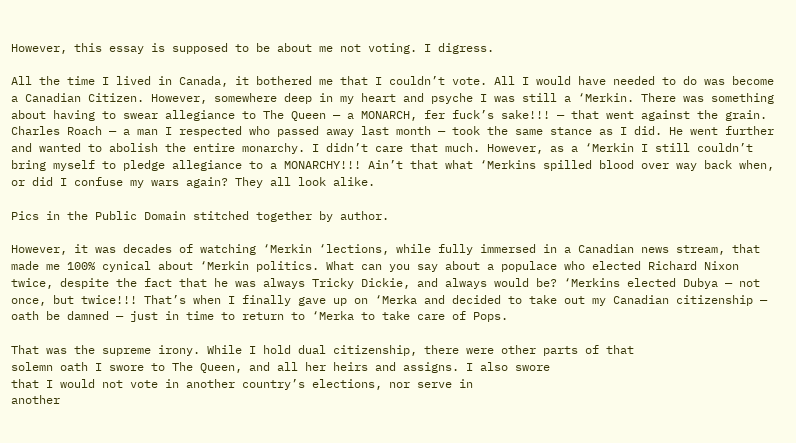However, this essay is supposed to be about me not voting. I digress.

All the time I lived in Canada, it bothered me that I couldn’t vote. All I would have needed to do was become a Canadian Citizen. However, somewhere deep in my heart and psyche I was still a ‘Merkin. There was something about having to swear allegiance to The Queen — a MONARCH, fer fuck’s sake!!! — that went against the grain. Charles Roach — a man I respected who passed away last month — took the same stance as I did. He went further and wanted to abolish the entire monarchy. I didn’t care that much. However, as a ‘Merkin I still couldn’t bring myself to pledge allegiance to a MONARCHY!!! Ain’t that what ‘Merkins spilled blood over way back when, or did I confuse my wars again? They all look alike.

Pics in the Public Domain stitched together by author.

However, it was decades of watching ‘Merkin ‘lections, while fully immersed in a Canadian news stream, that made me 100% cynical about ‘Merkin politics. What can you say about a populace who elected Richard Nixon twice, despite the fact that he was always Tricky Dickie, and always would be? ‘Merkins elected Dubya — not once, but twice!!! That’s when I finally gave up on ‘Merka and decided to take out my Canadian citizenship — oath be damned — just in time to return to ‘Merka to take care of Pops.

That was the supreme irony. While I hold dual citizenship, there were other parts of that
solemn oath I swore to The Queen, and all her heirs and assigns. I also swore
that I would not vote in another country’s elections, nor serve in
another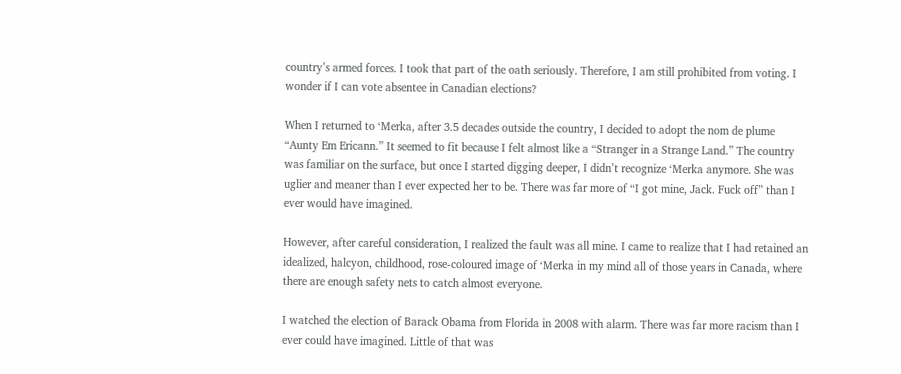country’s armed forces. I took that part of the oath seriously. Therefore, I am still prohibited from voting. I wonder if I can vote absentee in Canadian elections?

When I returned to ‘Merka, after 3.5 decades outside the country, I decided to adopt the nom de plume “Aunty Em Ericann.” It seemed to fit because I felt almost like a “Stranger in a Strange Land.” The country was familiar on the surface, but once I started digging deeper, I didn’t recognize ‘Merka anymore. She was uglier and meaner than I ever expected her to be. There was far more of “I got mine, Jack. Fuck off” than I ever would have imagined.

However, after careful consideration, I realized the fault was all mine. I came to realize that I had retained an idealized, halcyon, childhood, rose-coloured image of ‘Merka in my mind all of those years in Canada, where there are enough safety nets to catch almost everyone.

I watched the election of Barack Obama from Florida in 2008 with alarm. There was far more racism than I ever could have imagined. Little of that was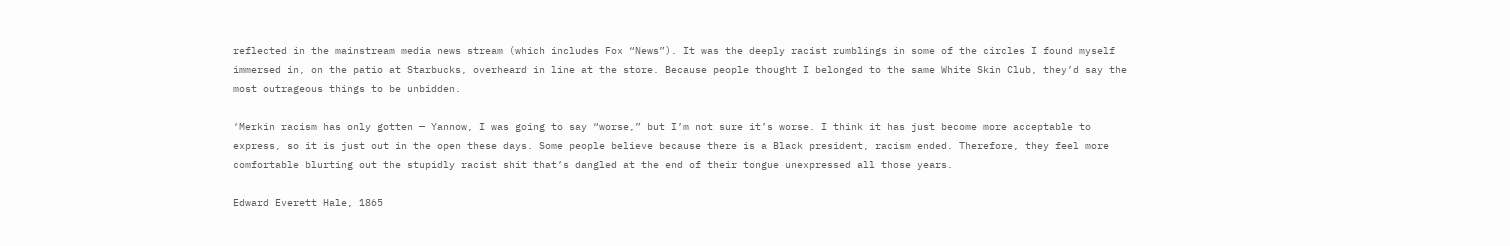reflected in the mainstream media news stream (which includes Fox “News”). It was the deeply racist rumblings in some of the circles I found myself immersed in, on the patio at Starbucks, overheard in line at the store. Because people thought I belonged to the same White Skin Club, they’d say the most outrageous things to be unbidden.

‘Merkin racism has only gotten — Yannow, I was going to say “worse,” but I’m not sure it’s worse. I think it has just become more acceptable to express, so it is just out in the open these days. Some people believe because there is a Black president, racism ended. Therefore, they feel more comfortable blurting out the stupidly racist shit that’s dangled at the end of their tongue unexpressed all those years.

Edward Everett Hale, 1865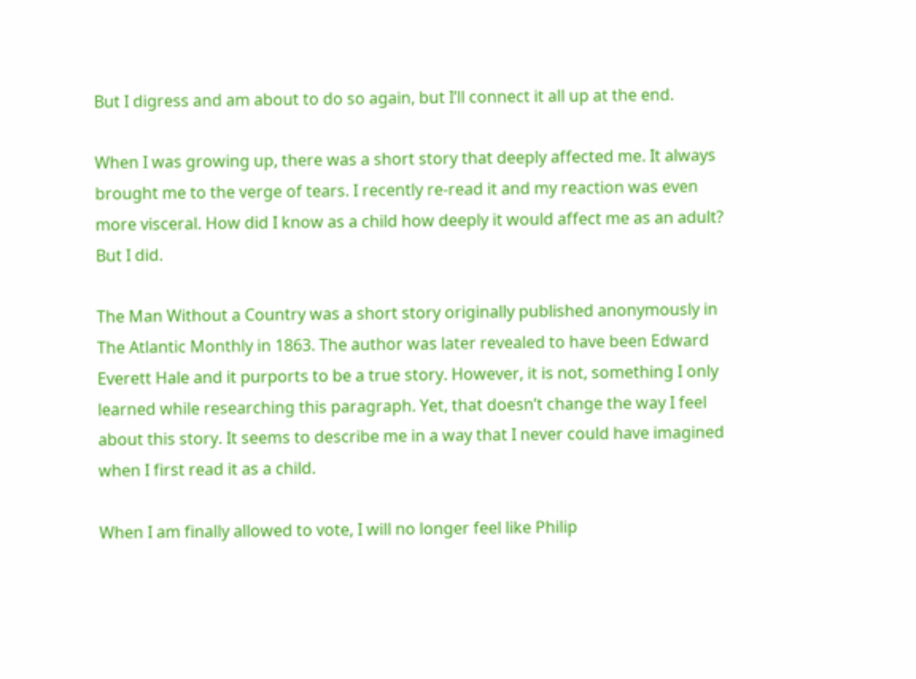But I digress and am about to do so again, but I’ll connect it all up at the end.

When I was growing up, there was a short story that deeply affected me. It always brought me to the verge of tears. I recently re-read it and my reaction was even more visceral. How did I know as a child how deeply it would affect me as an adult? But I did.

The Man Without a Country was a short story originally published anonymously in The Atlantic Monthly in 1863. The author was later revealed to have been Edward Everett Hale and it purports to be a true story. However, it is not, something I only learned while researching this paragraph. Yet, that doesn’t change the way I feel about this story. It seems to describe me in a way that I never could have imagined when I first read it as a child.

When I am finally allowed to vote, I will no longer feel like Philip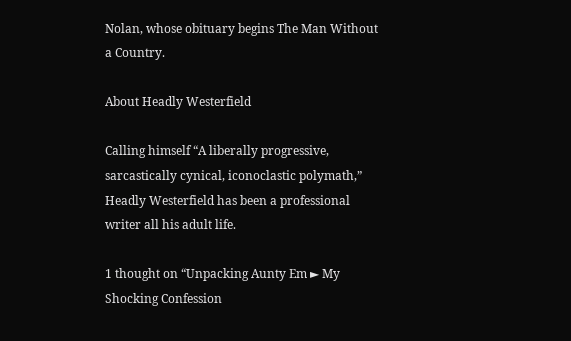Nolan, whose obituary begins The Man Without a Country.

About Headly Westerfield

Calling himself “A liberally progressive, sarcastically cynical, iconoclastic polymath,” Headly Westerfield has been a professional writer all his adult life.

1 thought on “Unpacking Aunty Em ► My Shocking Confession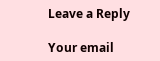Leave a Reply

Your email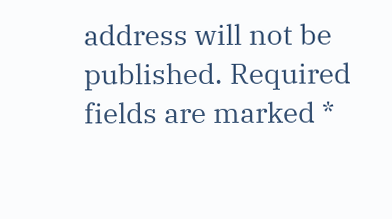address will not be published. Required fields are marked *